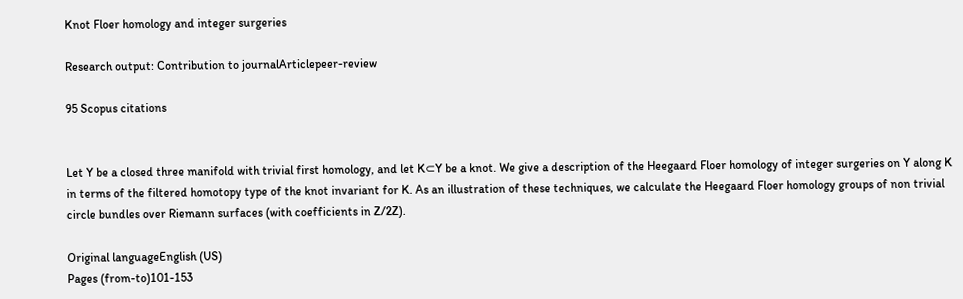Knot Floer homology and integer surgeries

Research output: Contribution to journalArticlepeer-review

95 Scopus citations


Let Y be a closed three manifold with trivial first homology, and let K⊂Y be a knot. We give a description of the Heegaard Floer homology of integer surgeries on Y along K in terms of the filtered homotopy type of the knot invariant for K. As an illustration of these techniques, we calculate the Heegaard Floer homology groups of non trivial circle bundles over Riemann surfaces (with coefficients in Z/2Z).

Original languageEnglish (US)
Pages (from-to)101-153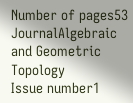Number of pages53
JournalAlgebraic and Geometric Topology
Issue number1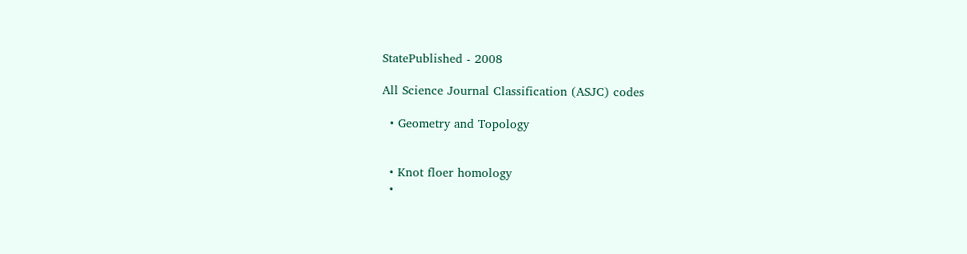StatePublished - 2008

All Science Journal Classification (ASJC) codes

  • Geometry and Topology


  • Knot floer homology
  •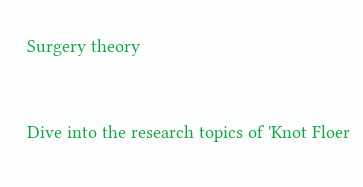Surgery theory


Dive into the research topics of 'Knot Floer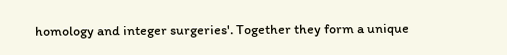homology and integer surgeries'. Together they form a unique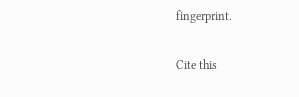fingerprint.

Cite this